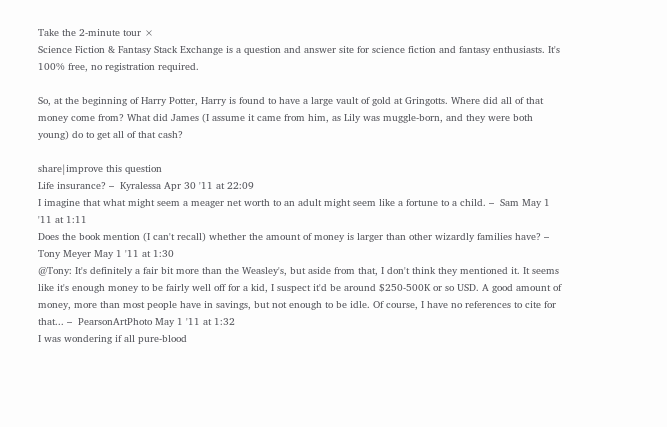Take the 2-minute tour ×
Science Fiction & Fantasy Stack Exchange is a question and answer site for science fiction and fantasy enthusiasts. It's 100% free, no registration required.

So, at the beginning of Harry Potter, Harry is found to have a large vault of gold at Gringotts. Where did all of that money come from? What did James (I assume it came from him, as Lily was muggle-born, and they were both young) do to get all of that cash?

share|improve this question
Life insurance? –  Kyralessa Apr 30 '11 at 22:09
I imagine that what might seem a meager net worth to an adult might seem like a fortune to a child. –  Sam May 1 '11 at 1:11
Does the book mention (I can't recall) whether the amount of money is larger than other wizardly families have? –  Tony Meyer May 1 '11 at 1:30
@Tony: It's definitely a fair bit more than the Weasley's, but aside from that, I don't think they mentioned it. It seems like it's enough money to be fairly well off for a kid, I suspect it'd be around $250-500K or so USD. A good amount of money, more than most people have in savings, but not enough to be idle. Of course, I have no references to cite for that... –  PearsonArtPhoto May 1 '11 at 1:32
I was wondering if all pure-blood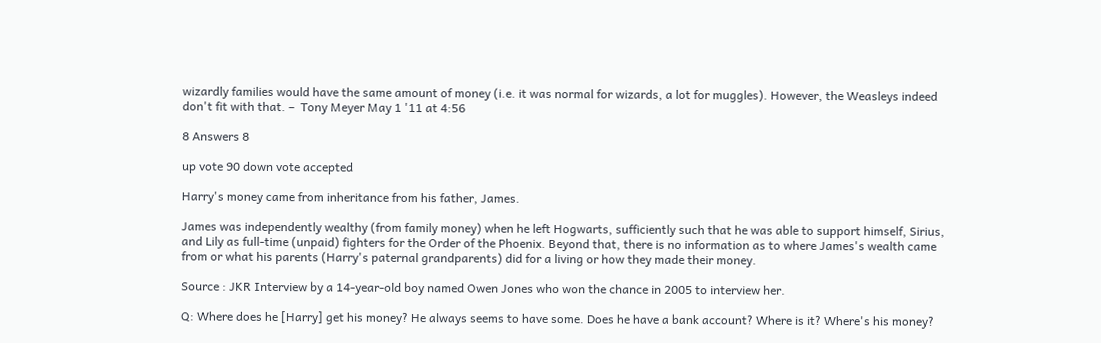wizardly families would have the same amount of money (i.e. it was normal for wizards, a lot for muggles). However, the Weasleys indeed don't fit with that. –  Tony Meyer May 1 '11 at 4:56

8 Answers 8

up vote 90 down vote accepted

Harry's money came from inheritance from his father, James.

James was independently wealthy (from family money) when he left Hogwarts, sufficiently such that he was able to support himself, Sirius, and Lily as full-time (unpaid) fighters for the Order of the Phoenix. Beyond that, there is no information as to where James's wealth came from or what his parents (Harry's paternal grandparents) did for a living or how they made their money.

Source : JKR Interview by a 14-year-old boy named Owen Jones who won the chance in 2005 to interview her.

Q: Where does he [Harry] get his money? He always seems to have some. Does he have a bank account? Where is it? Where's his money?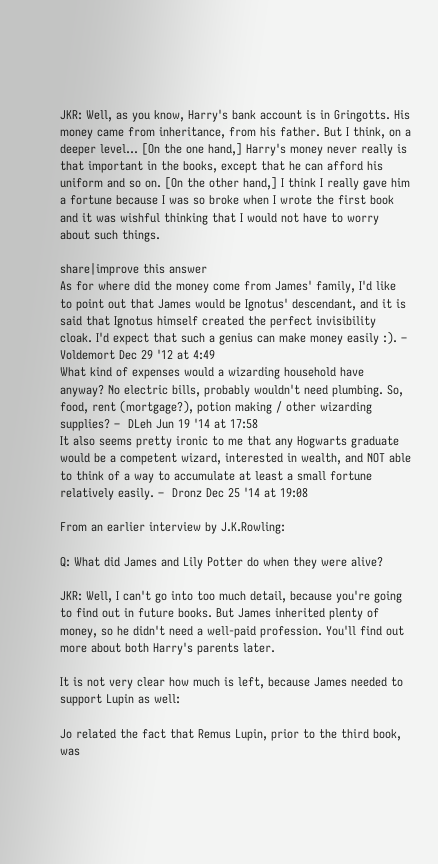JKR: Well, as you know, Harry's bank account is in Gringotts. His money came from inheritance, from his father. But I think, on a deeper level... [On the one hand,] Harry's money never really is that important in the books, except that he can afford his uniform and so on. [On the other hand,] I think I really gave him a fortune because I was so broke when I wrote the first book and it was wishful thinking that I would not have to worry about such things.

share|improve this answer
As for where did the money come from James' family, I'd like to point out that James would be Ignotus' descendant, and it is said that Ignotus himself created the perfect invisibility cloak. I'd expect that such a genius can make money easily :). –  Voldemort Dec 29 '12 at 4:49
What kind of expenses would a wizarding household have anyway? No electric bills, probably wouldn't need plumbing. So, food, rent (mortgage?), potion making / other wizarding supplies? –  DLeh Jun 19 '14 at 17:58
It also seems pretty ironic to me that any Hogwarts graduate would be a competent wizard, interested in wealth, and NOT able to think of a way to accumulate at least a small fortune relatively easily. –  Dronz Dec 25 '14 at 19:08

From an earlier interview by J.K.Rowling:

Q: What did James and Lily Potter do when they were alive?

JKR: Well, I can't go into too much detail, because you're going to find out in future books. But James inherited plenty of money, so he didn't need a well-paid profession. You'll find out more about both Harry's parents later.

It is not very clear how much is left, because James needed to support Lupin as well:

Jo related the fact that Remus Lupin, prior to the third book, was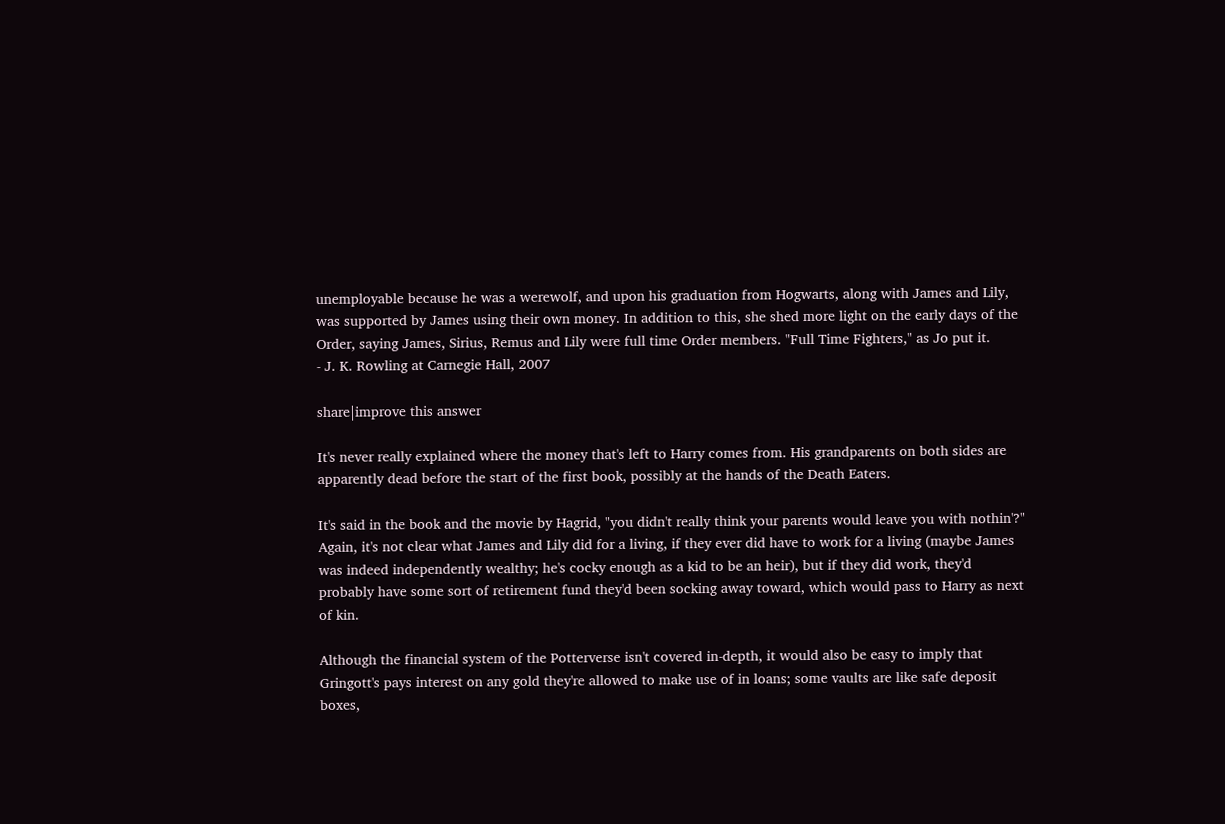unemployable because he was a werewolf, and upon his graduation from Hogwarts, along with James and Lily, was supported by James using their own money. In addition to this, she shed more light on the early days of the Order, saying James, Sirius, Remus and Lily were full time Order members. "Full Time Fighters," as Jo put it.
- J. K. Rowling at Carnegie Hall, 2007

share|improve this answer

It's never really explained where the money that's left to Harry comes from. His grandparents on both sides are apparently dead before the start of the first book, possibly at the hands of the Death Eaters.

It's said in the book and the movie by Hagrid, "you didn't really think your parents would leave you with nothin'?" Again, it's not clear what James and Lily did for a living, if they ever did have to work for a living (maybe James was indeed independently wealthy; he's cocky enough as a kid to be an heir), but if they did work, they'd probably have some sort of retirement fund they'd been socking away toward, which would pass to Harry as next of kin.

Although the financial system of the Potterverse isn't covered in-depth, it would also be easy to imply that Gringott's pays interest on any gold they're allowed to make use of in loans; some vaults are like safe deposit boxes,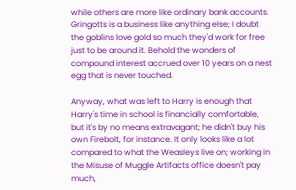while others are more like ordinary bank accounts. Gringotts is a business like anything else; I doubt the goblins love gold so much they'd work for free just to be around it. Behold the wonders of compound interest accrued over 10 years on a nest egg that is never touched.

Anyway, what was left to Harry is enough that Harry's time in school is financially comfortable, but it's by no means extravagant; he didn't buy his own Firebolt, for instance. It only looks like a lot compared to what the Weasleys live on; working in the Misuse of Muggle Artifacts office doesn't pay much,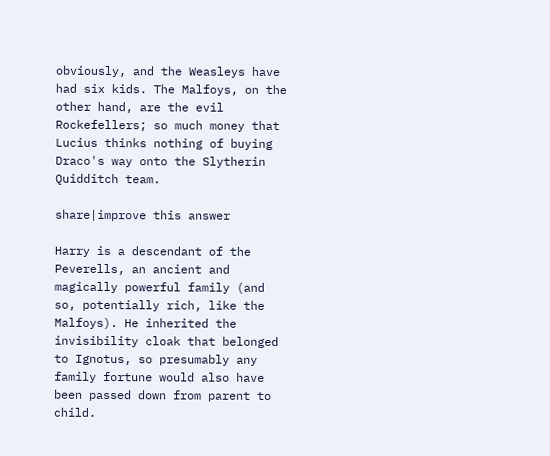obviously, and the Weasleys have had six kids. The Malfoys, on the other hand, are the evil Rockefellers; so much money that Lucius thinks nothing of buying Draco's way onto the Slytherin Quidditch team.

share|improve this answer

Harry is a descendant of the Peverells, an ancient and magically powerful family (and so, potentially rich, like the Malfoys). He inherited the invisibility cloak that belonged to Ignotus, so presumably any family fortune would also have been passed down from parent to child.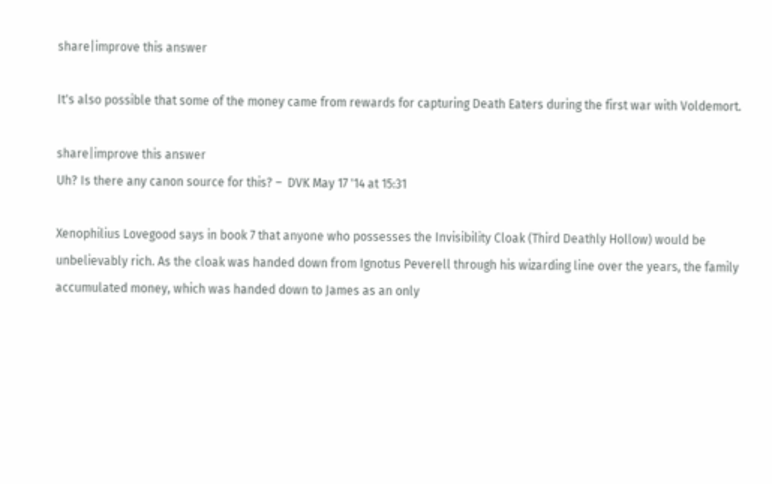share|improve this answer

It's also possible that some of the money came from rewards for capturing Death Eaters during the first war with Voldemort.

share|improve this answer
Uh? Is there any canon source for this? –  DVK May 17 '14 at 15:31

Xenophilius Lovegood says in book 7 that anyone who possesses the Invisibility Cloak (Third Deathly Hollow) would be unbelievably rich. As the cloak was handed down from Ignotus Peverell through his wizarding line over the years, the family accumulated money, which was handed down to James as an only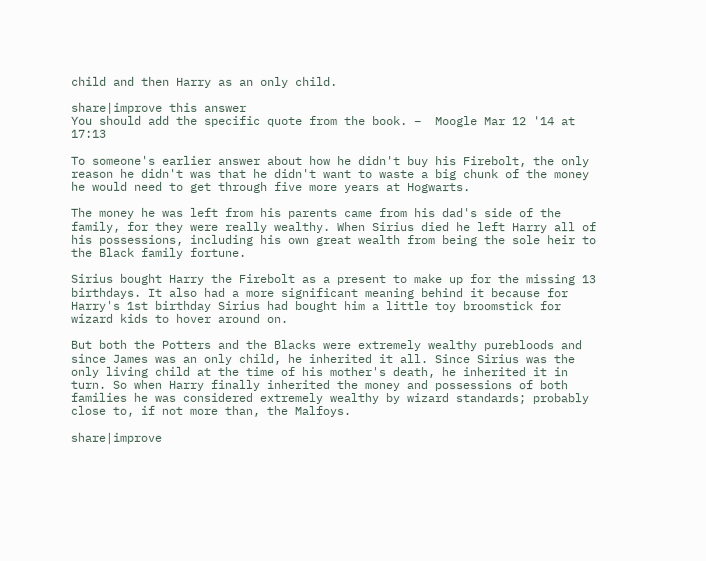child and then Harry as an only child.

share|improve this answer
You should add the specific quote from the book. –  Moogle Mar 12 '14 at 17:13

To someone's earlier answer about how he didn't buy his Firebolt, the only reason he didn't was that he didn't want to waste a big chunk of the money he would need to get through five more years at Hogwarts.

The money he was left from his parents came from his dad's side of the family, for they were really wealthy. When Sirius died he left Harry all of his possessions, including his own great wealth from being the sole heir to the Black family fortune.

Sirius bought Harry the Firebolt as a present to make up for the missing 13 birthdays. It also had a more significant meaning behind it because for Harry's 1st birthday Sirius had bought him a little toy broomstick for wizard kids to hover around on.

But both the Potters and the Blacks were extremely wealthy purebloods and since James was an only child, he inherited it all. Since Sirius was the only living child at the time of his mother's death, he inherited it in turn. So when Harry finally inherited the money and possessions of both families he was considered extremely wealthy by wizard standards; probably close to, if not more than, the Malfoys.

share|improve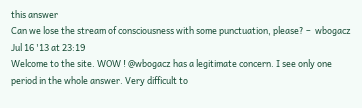this answer
Can we lose the stream of consciousness with some punctuation, please? –  wbogacz Jul 16 '13 at 23:19
Welcome to the site. WOW ! @wbogacz has a legitimate concern. I see only one period in the whole answer. Very difficult to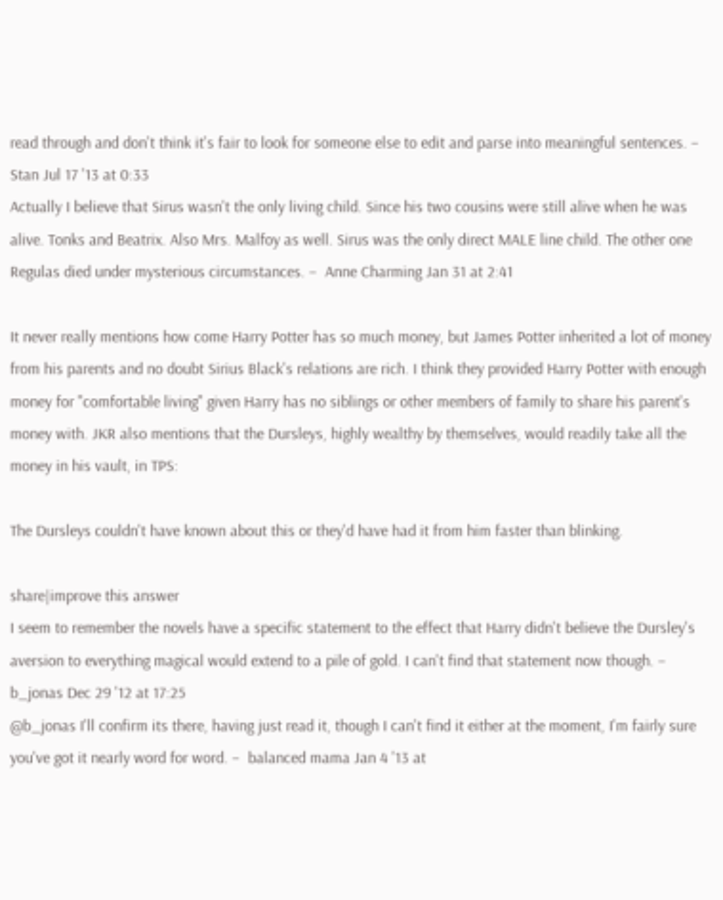read through and don't think it's fair to look for someone else to edit and parse into meaningful sentences. –  Stan Jul 17 '13 at 0:33
Actually I believe that Sirus wasn't the only living child. Since his two cousins were still alive when he was alive. Tonks and Beatrix. Also Mrs. Malfoy as well. Sirus was the only direct MALE line child. The other one Regulas died under mysterious circumstances. –  Anne Charming Jan 31 at 2:41

It never really mentions how come Harry Potter has so much money, but James Potter inherited a lot of money from his parents and no doubt Sirius Black's relations are rich. I think they provided Harry Potter with enough money for "comfortable living" given Harry has no siblings or other members of family to share his parent's money with. JKR also mentions that the Dursleys, highly wealthy by themselves, would readily take all the money in his vault, in TPS:

The Dursleys couldn't have known about this or they'd have had it from him faster than blinking.

share|improve this answer
I seem to remember the novels have a specific statement to the effect that Harry didn't believe the Dursley's aversion to everything magical would extend to a pile of gold. I can't find that statement now though. –  b_jonas Dec 29 '12 at 17:25
@b_jonas I'll confirm its there, having just read it, though I can't find it either at the moment, I'm fairly sure you've got it nearly word for word. –  balanced mama Jan 4 '13 at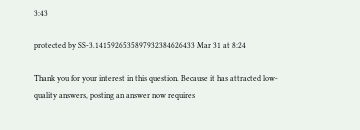3:43

protected by SS-3.1415926535897932384626433 Mar 31 at 8:24

Thank you for your interest in this question. Because it has attracted low-quality answers, posting an answer now requires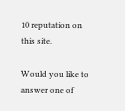10 reputation on this site.

Would you like to answer one of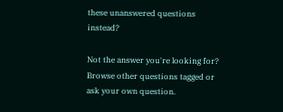these unanswered questions instead?

Not the answer you're looking for? Browse other questions tagged or ask your own question.